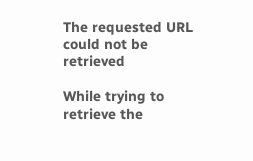The requested URL could not be retrieved

While trying to retrieve the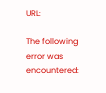URL:

The following error was encountered: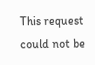This request could not be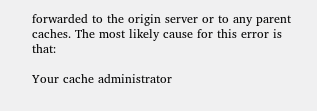forwarded to the origin server or to any parent caches. The most likely cause for this error is that:

Your cache administrator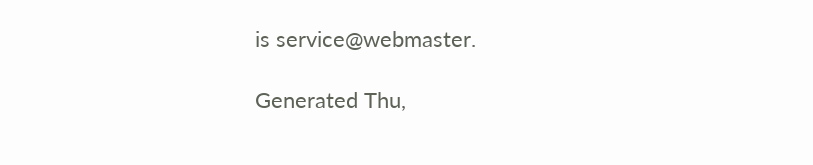is service@webmaster.

Generated Thu,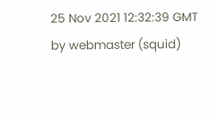25 Nov 2021 12:32:39 GMT by webmaster (squid)